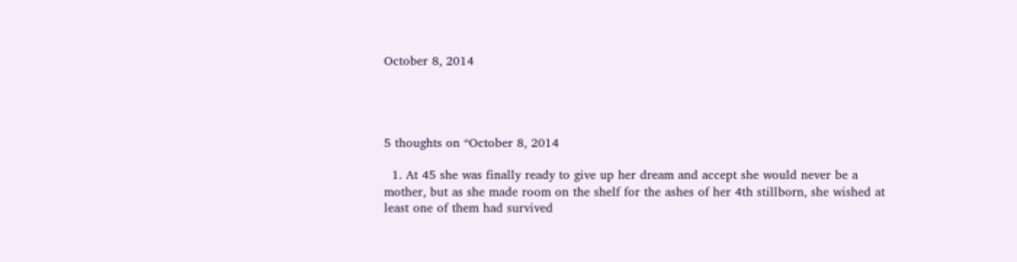October 8, 2014




5 thoughts on “October 8, 2014

  1. At 45 she was finally ready to give up her dream and accept she would never be a mother, but as she made room on the shelf for the ashes of her 4th stillborn, she wished at least one of them had survived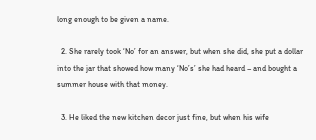long enough to be given a name.

  2. She rarely took ‘No’ for an answer, but when she did, she put a dollar into the jar that showed how many ‘No’s’ she had heard – and bought a summer house with that money.

  3. He liked the new kitchen decor just fine, but when his wife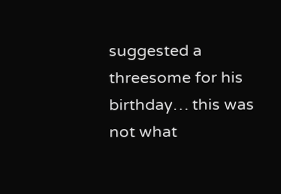suggested a threesome for his birthday… this was not what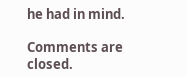he had in mind.

Comments are closed.